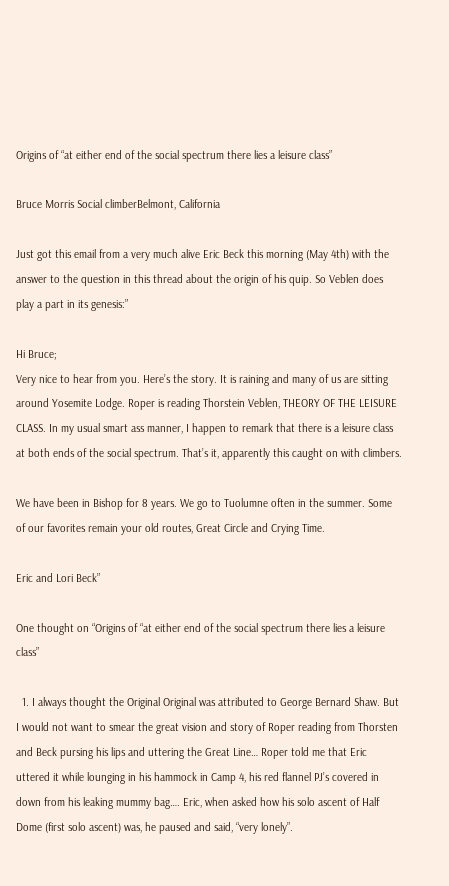Origins of “at either end of the social spectrum there lies a leisure class”

Bruce Morris Social climberBelmont, California

Just got this email from a very much alive Eric Beck this morning (May 4th) with the answer to the question in this thread about the origin of his quip. So Veblen does play a part in its genesis:”

Hi Bruce;
Very nice to hear from you. Here’s the story. It is raining and many of us are sitting around Yosemite Lodge. Roper is reading Thorstein Veblen, THEORY OF THE LEISURE CLASS. In my usual smart ass manner, I happen to remark that there is a leisure class at both ends of the social spectrum. That’s it, apparently this caught on with climbers.

We have been in Bishop for 8 years. We go to Tuolumne often in the summer. Some of our favorites remain your old routes, Great Circle and Crying Time.

Eric and Lori Beck”

One thought on “Origins of “at either end of the social spectrum there lies a leisure class”

  1. I always thought the Original Original was attributed to George Bernard Shaw. But I would not want to smear the great vision and story of Roper reading from Thorsten and Beck pursing his lips and uttering the Great Line… Roper told me that Eric uttered it while lounging in his hammock in Camp 4, his red flannel PJ’s covered in down from his leaking mummy bag…. Eric, when asked how his solo ascent of Half Dome (first solo ascent) was, he paused and said, “very lonely”.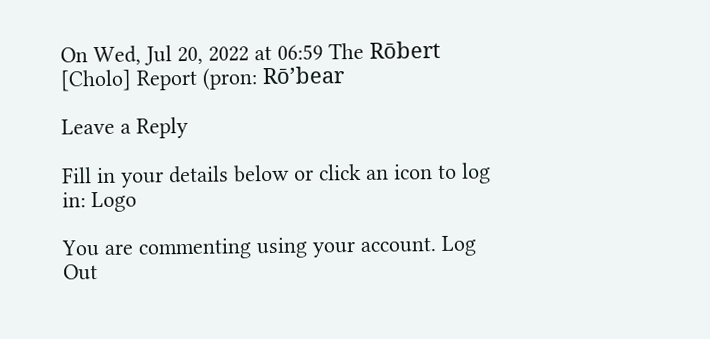On Wed, Jul 20, 2022 at 06:59 The Rōbert [Cholo] Report (pron: Rō’bear

Leave a Reply

Fill in your details below or click an icon to log in: Logo

You are commenting using your account. Log Out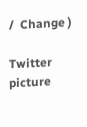/  Change )

Twitter picture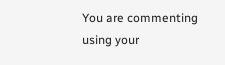You are commenting using your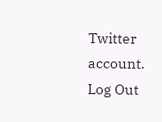Twitter account. Log Out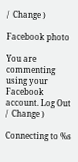/  Change )

Facebook photo

You are commenting using your Facebook account. Log Out /  Change )

Connecting to %s